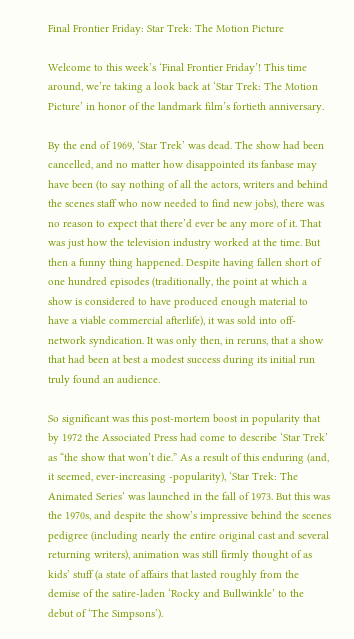Final Frontier Friday: Star Trek: The Motion Picture

Welcome to this week’s ‘Final Frontier Friday’! This time around, we’re taking a look back at ‘Star Trek: The Motion Picture’ in honor of the landmark film’s fortieth anniversary.

By the end of 1969, ‘Star Trek’ was dead. The show had been cancelled, and no matter how disappointed its fanbase may have been (to say nothing of all the actors, writers and behind the scenes staff who now needed to find new jobs), there was no reason to expect that there’d ever be any more of it. That was just how the television industry worked at the time. But then a funny thing happened. Despite having fallen short of one hundred episodes (traditionally, the point at which a show is considered to have produced enough material to have a viable commercial afterlife), it was sold into off-network syndication. It was only then, in reruns, that a show that had been at best a modest success during its initial run truly found an audience.

So significant was this post-mortem boost in popularity that by 1972 the Associated Press had come to describe ‘Star Trek’ as “the show that won’t die.” As a result of this enduring (and, it seemed, ever-increasing -popularity), ‘Star Trek: The Animated Series‘ was launched in the fall of 1973. But this was the 1970s, and despite the show’s impressive behind the scenes pedigree (including nearly the entire original cast and several returning writers), animation was still firmly thought of as kids’ stuff (a state of affairs that lasted roughly from the demise of the satire-laden ‘Rocky and Bullwinkle’ to the debut of ‘The Simpsons’).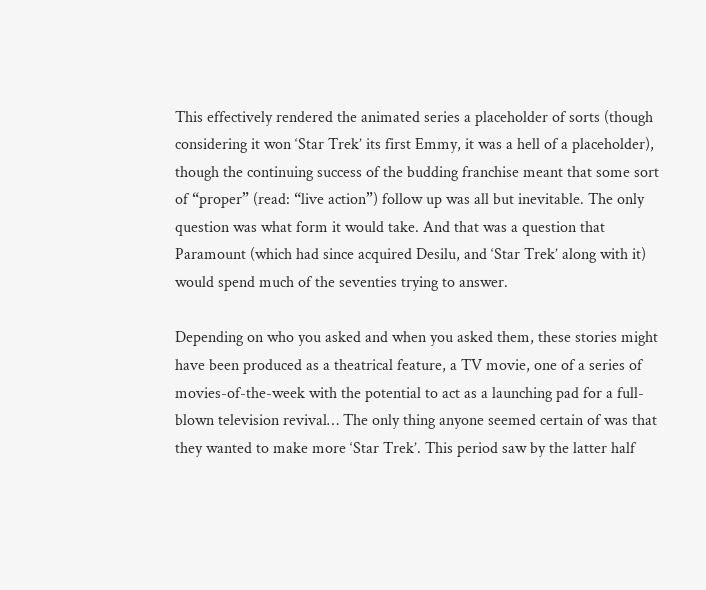This effectively rendered the animated series a placeholder of sorts (though considering it won ‘Star Trek’ its first Emmy, it was a hell of a placeholder), though the continuing success of the budding franchise meant that some sort of “proper” (read: “live action”) follow up was all but inevitable. The only question was what form it would take. And that was a question that Paramount (which had since acquired Desilu, and ‘Star Trek’ along with it) would spend much of the seventies trying to answer.

Depending on who you asked and when you asked them, these stories might have been produced as a theatrical feature, a TV movie, one of a series of movies-of-the-week with the potential to act as a launching pad for a full-blown television revival… The only thing anyone seemed certain of was that they wanted to make more ‘Star Trek’. This period saw by the latter half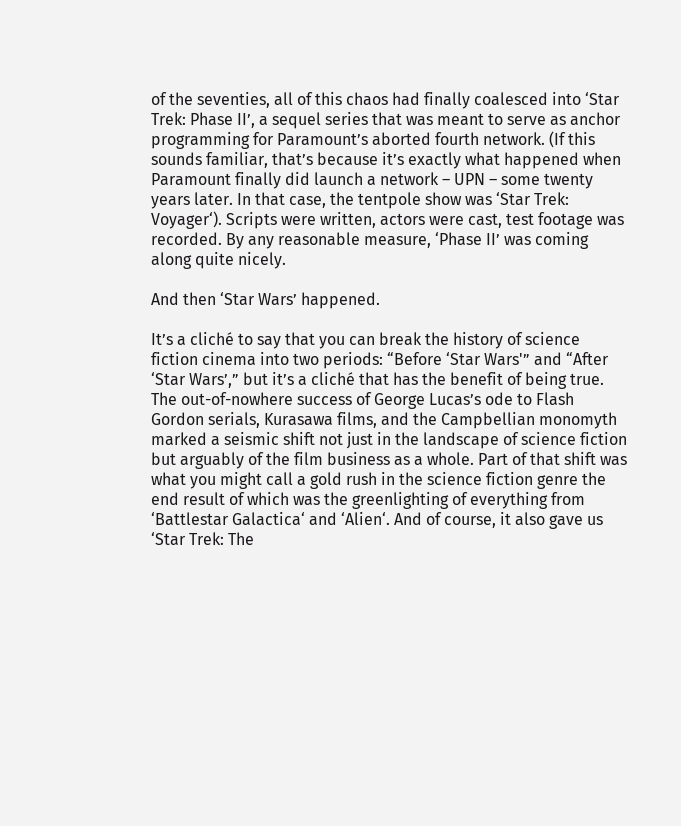of the seventies, all of this chaos had finally coalesced into ‘Star Trek: Phase II’, a sequel series that was meant to serve as anchor programming for Paramount’s aborted fourth network. (If this sounds familiar, that’s because it’s exactly what happened when Paramount finally did launch a network – UPN – some twenty years later. In that case, the tentpole show was ‘Star Trek: Voyager‘). Scripts were written, actors were cast, test footage was recorded. By any reasonable measure, ‘Phase II’ was coming along quite nicely.

And then ‘Star Wars’ happened.

It’s a cliché to say that you can break the history of science fiction cinema into two periods: “Before ‘Star Wars'” and “After ‘Star Wars’,” but it’s a cliché that has the benefit of being true. The out-of-nowhere success of George Lucas’s ode to Flash Gordon serials, Kurasawa films, and the Campbellian monomyth marked a seismic shift not just in the landscape of science fiction but arguably of the film business as a whole. Part of that shift was what you might call a gold rush in the science fiction genre the end result of which was the greenlighting of everything from ‘Battlestar Galactica‘ and ‘Alien‘. And of course, it also gave us ‘Star Trek: The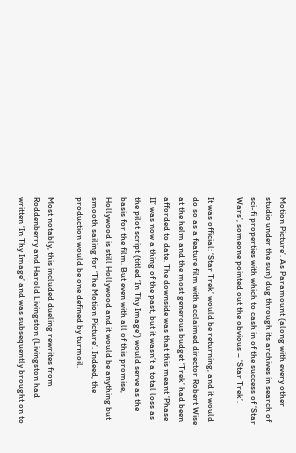Motion Picture’. As Paramount (along with every other studio under the sun) dug through its archives in search of sci-fi properties with which to cash in of the success of ‘Star Wars’, someone pointed out the obvious – ‘Star Trek’.

It was official: ‘Star Trek’ would be returning, and it would do so as a feature film with acclaimed director Robert Wise at the helm and the most generous budget ‘Trek’ had been afforded to date. The downside was that this meant ‘Phase II’ was now a thing of the past, but it wasn’t a total loss as the pilot script (titled ‘In Thy Image’) would serve as the basis for the film. But even with all of this promise, Hollywood is still Hollywood and it would be anything but smooth sailing for ‘The Motion Picture’. Indeed, the production would be one defined by turmoil.

Most notably, this included dueling rewrites from Roddenberry and Harold Livingston (Livingston had written ‘In Thy Image’ and was subsequently brought on to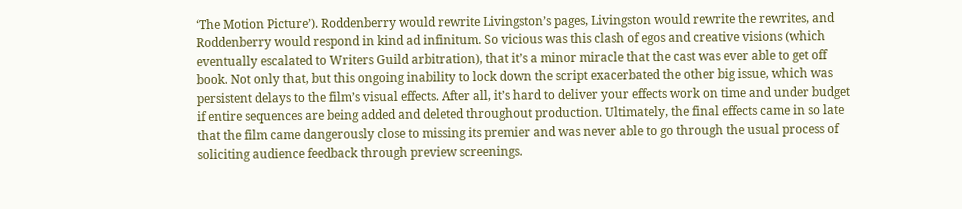‘The Motion Picture’). Roddenberry would rewrite Livingston’s pages, Livingston would rewrite the rewrites, and Roddenberry would respond in kind ad infinitum. So vicious was this clash of egos and creative visions (which eventually escalated to Writers Guild arbitration), that it’s a minor miracle that the cast was ever able to get off book. Not only that, but this ongoing inability to lock down the script exacerbated the other big issue, which was persistent delays to the film’s visual effects. After all, it’s hard to deliver your effects work on time and under budget if entire sequences are being added and deleted throughout production. Ultimately, the final effects came in so late that the film came dangerously close to missing its premier and was never able to go through the usual process of soliciting audience feedback through preview screenings.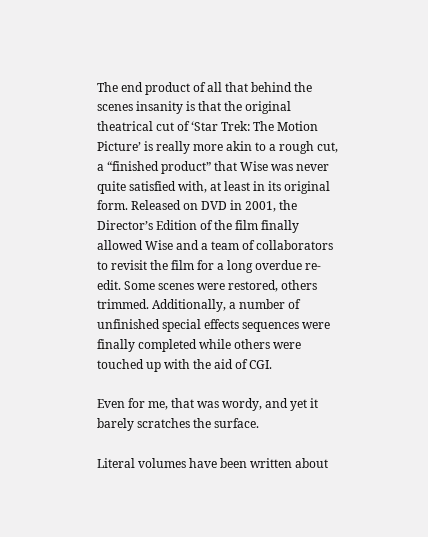The end product of all that behind the scenes insanity is that the original theatrical cut of ‘Star Trek: The Motion Picture’ is really more akin to a rough cut, a “finished product” that Wise was never quite satisfied with, at least in its original form. Released on DVD in 2001, the Director’s Edition of the film finally allowed Wise and a team of collaborators to revisit the film for a long overdue re-edit. Some scenes were restored, others trimmed. Additionally, a number of unfinished special effects sequences were finally completed while others were touched up with the aid of CGI.

Even for me, that was wordy, and yet it barely scratches the surface.

Literal volumes have been written about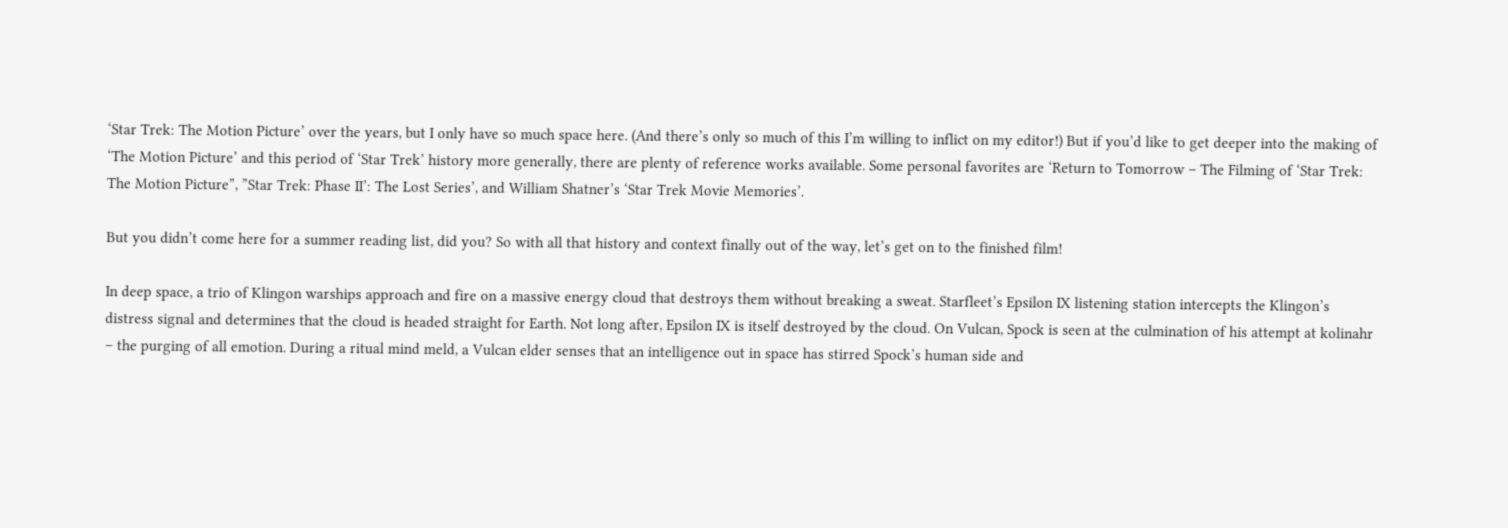‘Star Trek: The Motion Picture’ over the years, but I only have so much space here. (And there’s only so much of this I’m willing to inflict on my editor!) But if you’d like to get deeper into the making of ‘The Motion Picture’ and this period of ‘Star Trek’ history more generally, there are plenty of reference works available. Some personal favorites are ‘Return to Tomorrow – The Filming of ‘Star Trek: The Motion Picture”, ”Star Trek: Phase II’: The Lost Series’, and William Shatner’s ‘Star Trek Movie Memories’.

But you didn’t come here for a summer reading list, did you? So with all that history and context finally out of the way, let’s get on to the finished film!

In deep space, a trio of Klingon warships approach and fire on a massive energy cloud that destroys them without breaking a sweat. Starfleet’s Epsilon IX listening station intercepts the Klingon’s distress signal and determines that the cloud is headed straight for Earth. Not long after, Epsilon IX is itself destroyed by the cloud. On Vulcan, Spock is seen at the culmination of his attempt at kolinahr – the purging of all emotion. During a ritual mind meld, a Vulcan elder senses that an intelligence out in space has stirred Spock’s human side and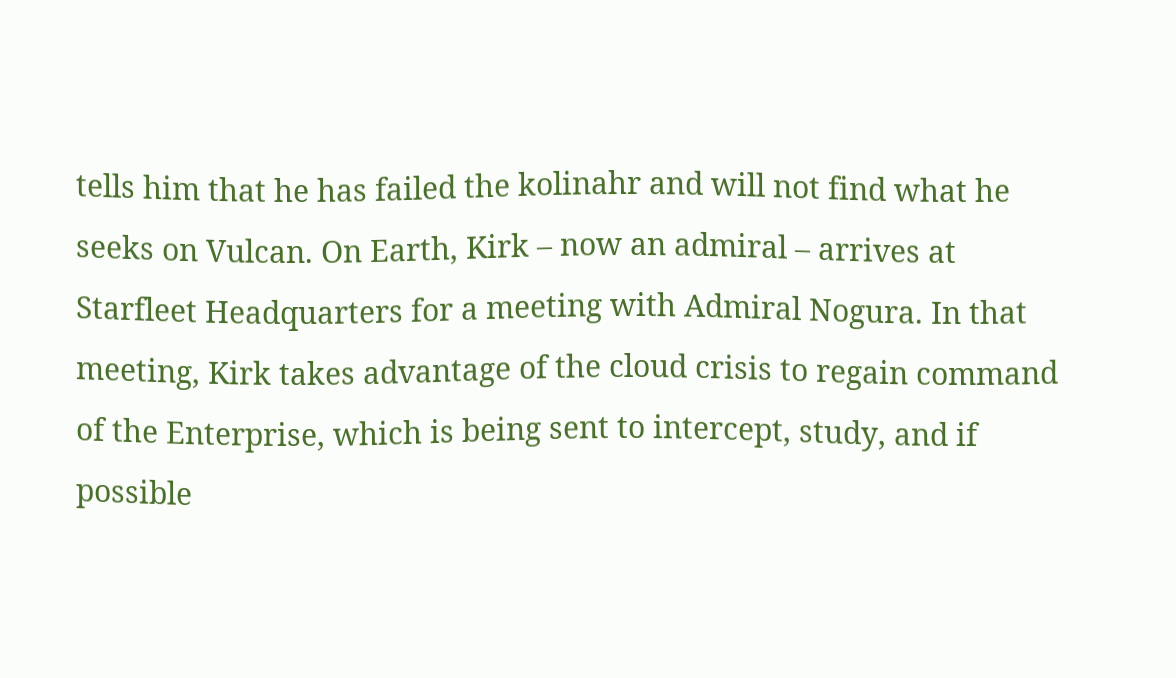tells him that he has failed the kolinahr and will not find what he seeks on Vulcan. On Earth, Kirk – now an admiral – arrives at Starfleet Headquarters for a meeting with Admiral Nogura. In that meeting, Kirk takes advantage of the cloud crisis to regain command of the Enterprise, which is being sent to intercept, study, and if possible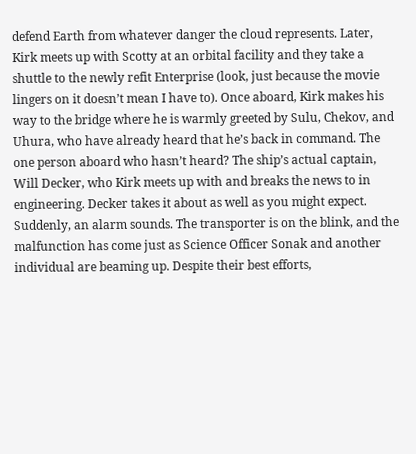defend Earth from whatever danger the cloud represents. Later, Kirk meets up with Scotty at an orbital facility and they take a shuttle to the newly refit Enterprise (look, just because the movie lingers on it doesn’t mean I have to). Once aboard, Kirk makes his way to the bridge where he is warmly greeted by Sulu, Chekov, and Uhura, who have already heard that he’s back in command. The one person aboard who hasn’t heard? The ship’s actual captain, Will Decker, who Kirk meets up with and breaks the news to in engineering. Decker takes it about as well as you might expect. Suddenly, an alarm sounds. The transporter is on the blink, and the malfunction has come just as Science Officer Sonak and another individual are beaming up. Despite their best efforts,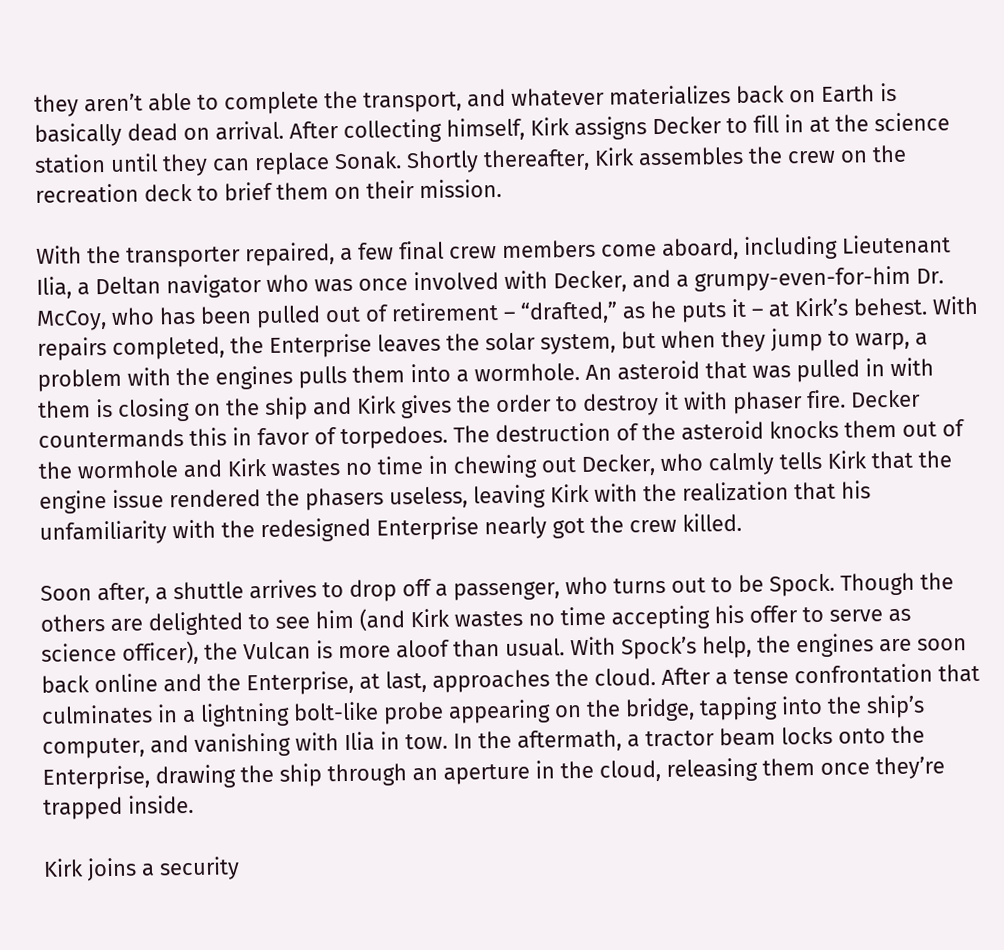they aren’t able to complete the transport, and whatever materializes back on Earth is basically dead on arrival. After collecting himself, Kirk assigns Decker to fill in at the science station until they can replace Sonak. Shortly thereafter, Kirk assembles the crew on the recreation deck to brief them on their mission.

With the transporter repaired, a few final crew members come aboard, including Lieutenant Ilia, a Deltan navigator who was once involved with Decker, and a grumpy-even-for-him Dr. McCoy, who has been pulled out of retirement – “drafted,” as he puts it – at Kirk’s behest. With repairs completed, the Enterprise leaves the solar system, but when they jump to warp, a problem with the engines pulls them into a wormhole. An asteroid that was pulled in with them is closing on the ship and Kirk gives the order to destroy it with phaser fire. Decker countermands this in favor of torpedoes. The destruction of the asteroid knocks them out of the wormhole and Kirk wastes no time in chewing out Decker, who calmly tells Kirk that the engine issue rendered the phasers useless, leaving Kirk with the realization that his unfamiliarity with the redesigned Enterprise nearly got the crew killed.

Soon after, a shuttle arrives to drop off a passenger, who turns out to be Spock. Though the others are delighted to see him (and Kirk wastes no time accepting his offer to serve as science officer), the Vulcan is more aloof than usual. With Spock’s help, the engines are soon back online and the Enterprise, at last, approaches the cloud. After a tense confrontation that culminates in a lightning bolt-like probe appearing on the bridge, tapping into the ship’s computer, and vanishing with Ilia in tow. In the aftermath, a tractor beam locks onto the Enterprise, drawing the ship through an aperture in the cloud, releasing them once they’re trapped inside.

Kirk joins a security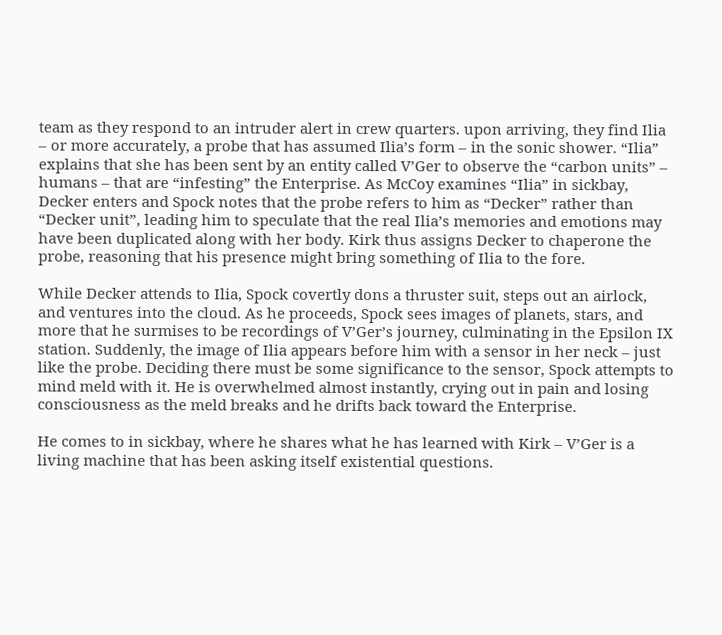team as they respond to an intruder alert in crew quarters. upon arriving, they find Ilia – or more accurately, a probe that has assumed Ilia’s form – in the sonic shower. “Ilia” explains that she has been sent by an entity called V’Ger to observe the “carbon units” – humans – that are “infesting” the Enterprise. As McCoy examines “Ilia” in sickbay, Decker enters and Spock notes that the probe refers to him as “Decker” rather than “Decker unit”, leading him to speculate that the real Ilia’s memories and emotions may have been duplicated along with her body. Kirk thus assigns Decker to chaperone the probe, reasoning that his presence might bring something of Ilia to the fore.

While Decker attends to Ilia, Spock covertly dons a thruster suit, steps out an airlock, and ventures into the cloud. As he proceeds, Spock sees images of planets, stars, and more that he surmises to be recordings of V’Ger’s journey, culminating in the Epsilon IX station. Suddenly, the image of Ilia appears before him with a sensor in her neck – just like the probe. Deciding there must be some significance to the sensor, Spock attempts to mind meld with it. He is overwhelmed almost instantly, crying out in pain and losing consciousness as the meld breaks and he drifts back toward the Enterprise.

He comes to in sickbay, where he shares what he has learned with Kirk – V’Ger is a living machine that has been asking itself existential questions.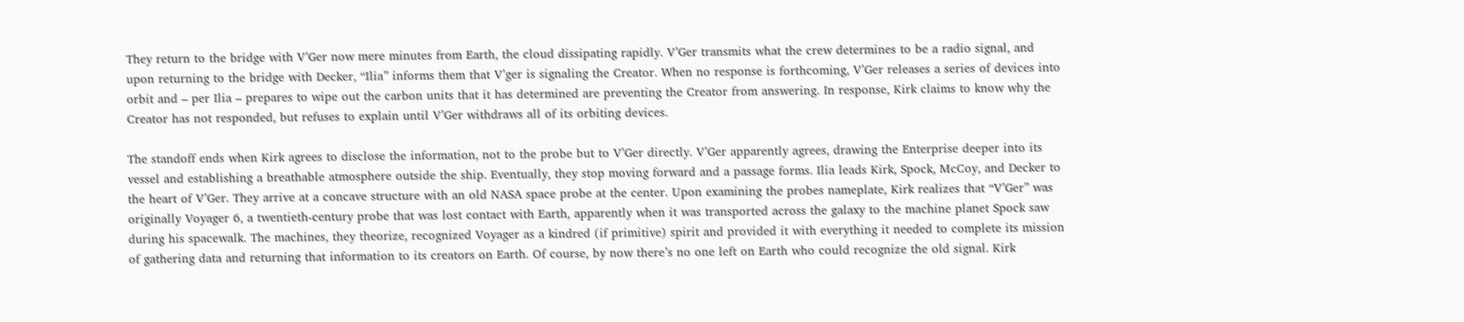They return to the bridge with V’Ger now mere minutes from Earth, the cloud dissipating rapidly. V’Ger transmits what the crew determines to be a radio signal, and upon returning to the bridge with Decker, “Ilia” informs them that V’ger is signaling the Creator. When no response is forthcoming, V’Ger releases a series of devices into orbit and – per Ilia – prepares to wipe out the carbon units that it has determined are preventing the Creator from answering. In response, Kirk claims to know why the Creator has not responded, but refuses to explain until V’Ger withdraws all of its orbiting devices.

The standoff ends when Kirk agrees to disclose the information, not to the probe but to V’Ger directly. V’Ger apparently agrees, drawing the Enterprise deeper into its vessel and establishing a breathable atmosphere outside the ship. Eventually, they stop moving forward and a passage forms. Ilia leads Kirk, Spock, McCoy, and Decker to the heart of V’Ger. They arrive at a concave structure with an old NASA space probe at the center. Upon examining the probes nameplate, Kirk realizes that “V’Ger” was originally Voyager 6, a twentieth-century probe that was lost contact with Earth, apparently when it was transported across the galaxy to the machine planet Spock saw during his spacewalk. The machines, they theorize, recognized Voyager as a kindred (if primitive) spirit and provided it with everything it needed to complete its mission of gathering data and returning that information to its creators on Earth. Of course, by now there’s no one left on Earth who could recognize the old signal. Kirk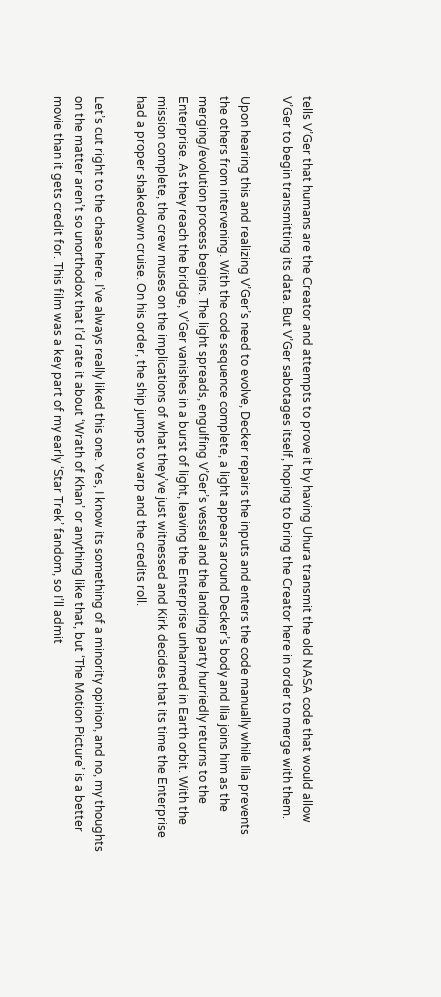tells V’Ger that humans are the Creator and attempts to prove it by having Uhura transmit the old NASA code that would allow V’Ger to begin transmitting its data. But V’Ger sabotages itself, hoping to bring the Creator here in order to merge with them.

Upon hearing this and realizing V’Ger’s need to evolve, Decker repairs the inputs and enters the code manually while Ilia prevents the others from intervening. With the code sequence complete, a light appears around Decker’s body and Ilia joins him as the merging/evolution process begins. The light spreads, engulfing V’Ger’s vessel and the landing party hurriedly returns to the Enterprise. As they reach the bridge, V’Ger vanishes in a burst of light, leaving the Enterprise unharmed in Earth orbit. With the mission complete, the crew muses on the implications of what they’ve just witnessed and Kirk decides that its time the Enterprise had a proper shakedown cruise. On his order, the ship jumps to warp and the credits roll.

Let’s cut right to the chase here. I’ve always really liked this one. Yes, I know its something of a minority opinion, and no, my thoughts on the matter aren’t so unorthodox that I’d rate it about ‘Wrath of Khan’ or anything like that, but ‘The Motion Picture’ is a better movie than it gets credit for. This film was a key part of my early ‘Star Trek’ fandom, so I’ll admit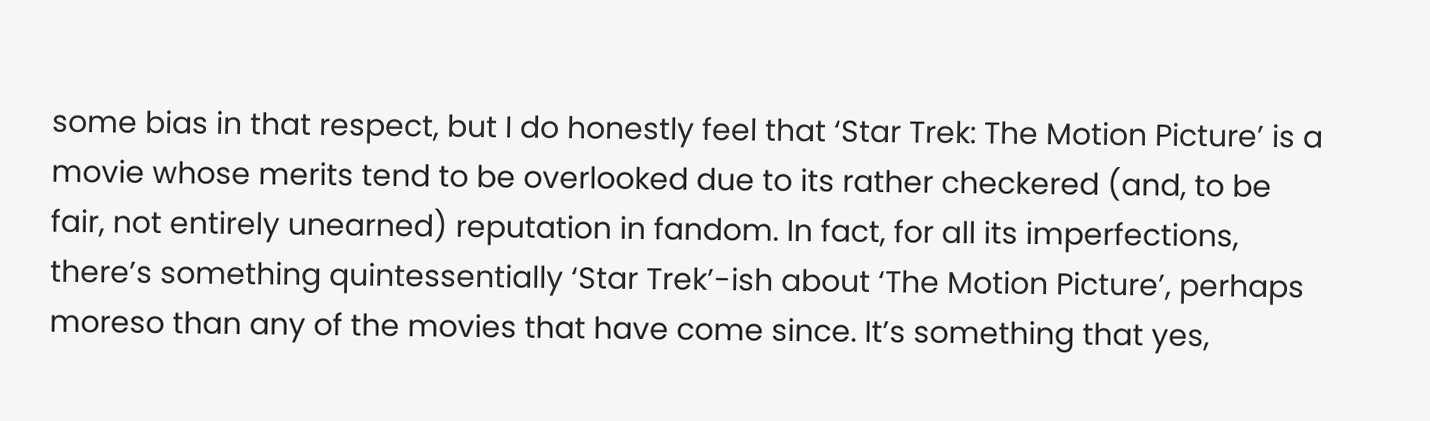some bias in that respect, but I do honestly feel that ‘Star Trek: The Motion Picture’ is a movie whose merits tend to be overlooked due to its rather checkered (and, to be fair, not entirely unearned) reputation in fandom. In fact, for all its imperfections, there’s something quintessentially ‘Star Trek’-ish about ‘The Motion Picture’, perhaps moreso than any of the movies that have come since. It’s something that yes,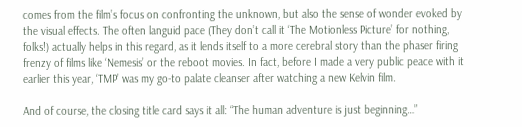comes from the film’s focus on confronting the unknown, but also the sense of wonder evoked by the visual effects. The often languid pace (They don’t call it ‘The Motionless Picture’ for nothing, folks!) actually helps in this regard, as it lends itself to a more cerebral story than the phaser firing frenzy of films like ‘Nemesis’ or the reboot movies. In fact, before I made a very public peace with it earlier this year, ‘TMP’ was my go-to palate cleanser after watching a new Kelvin film.

And of course, the closing title card says it all: “The human adventure is just beginning…”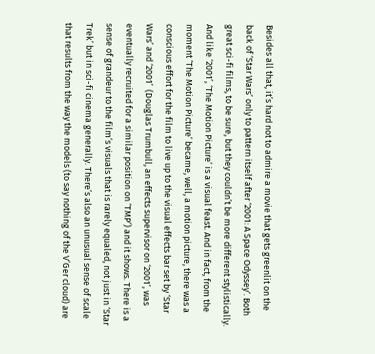Besides all that, it’s hard not to admire a movie that gets greenlit on the back of ‘Star Wars’ only to pattern itself after ‘2001: A Space Odyssey‘. Both great sci-fi films, to be sure, but they couldn’t be more different stylistically. And like ‘2001’, ‘The Motion Picture’ is a visual feast. And in fact, from the moment ‘The Motion Picture’ became, well, a motion picture, there was a conscious effort for the film to live up to the visual effects bar set by ‘Star Wars’ and ‘2001’  (Douglas Trumbull, an effects supervisor on ‘2001’, was eventually recruited for a similar position on ‘TMP’) and it shows. There is a sense of grandeur to the film’s visuals that is rarely equaled, not just in ‘Star Trek’ but in sci-fi cinema generally. There’s also an unusual sense of scale that results from the way the models (to say nothing of the V’Ger cloud) are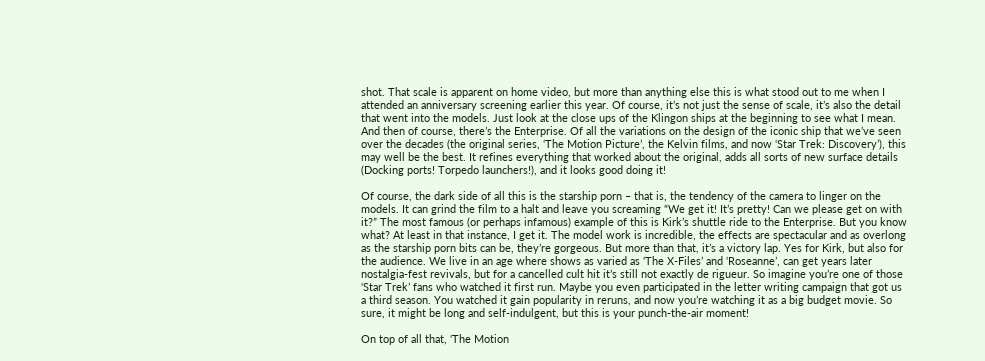shot. That scale is apparent on home video, but more than anything else this is what stood out to me when I attended an anniversary screening earlier this year. Of course, it’s not just the sense of scale, it’s also the detail that went into the models. Just look at the close ups of the Klingon ships at the beginning to see what I mean. And then of course, there’s the Enterprise. Of all the variations on the design of the iconic ship that we’ve seen over the decades (the original series, ‘The Motion Picture’, the Kelvin films, and now ‘Star Trek: Discovery’), this may well be the best. It refines everything that worked about the original, adds all sorts of new surface details (Docking ports! Torpedo launchers!), and it looks good doing it!

Of course, the dark side of all this is the starship porn – that is, the tendency of the camera to linger on the models. It can grind the film to a halt and leave you screaming “We get it! It’s pretty! Can we please get on with it?” The most famous (or perhaps infamous) example of this is Kirk’s shuttle ride to the Enterprise. But you know what? At least in that instance, I get it. The model work is incredible, the effects are spectacular and as overlong as the starship porn bits can be, they’re gorgeous. But more than that, it’s a victory lap. Yes for Kirk, but also for the audience. We live in an age where shows as varied as ‘The X-Files’ and ‘Roseanne’, can get years later nostalgia-fest revivals, but for a cancelled cult hit it’s still not exactly de rigueur. So imagine you’re one of those ‘Star Trek’ fans who watched it first run. Maybe you even participated in the letter writing campaign that got us a third season. You watched it gain popularity in reruns, and now you’re watching it as a big budget movie. So sure, it might be long and self-indulgent, but this is your punch-the-air moment!

On top of all that, ‘The Motion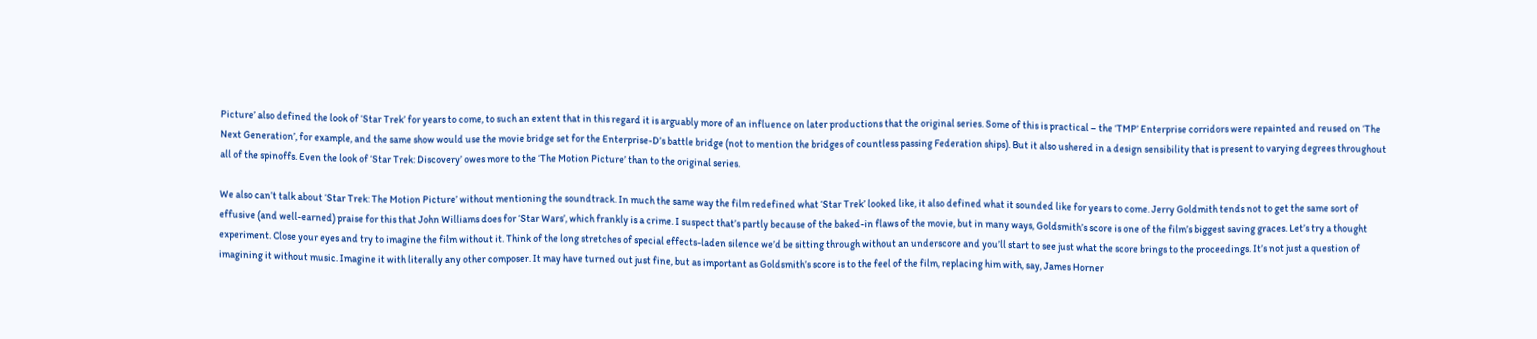Picture’ also defined the look of ‘Star Trek’ for years to come, to such an extent that in this regard it is arguably more of an influence on later productions that the original series. Some of this is practical – the ‘TMP’ Enterprise corridors were repainted and reused on ‘The Next Generation’, for example, and the same show would use the movie bridge set for the Enterprise-D’s battle bridge (not to mention the bridges of countless passing Federation ships). But it also ushered in a design sensibility that is present to varying degrees throughout all of the spinoffs. Even the look of ‘Star Trek: Discovery’ owes more to the ‘The Motion Picture’ than to the original series.

We also can’t talk about ‘Star Trek: The Motion Picture’ without mentioning the soundtrack. In much the same way the film redefined what ‘Star Trek’ looked like, it also defined what it sounded like for years to come. Jerry Goldmith tends not to get the same sort of effusive (and well-earned) praise for this that John Williams does for ‘Star Wars’, which frankly is a crime. I suspect that’s partly because of the baked-in flaws of the movie, but in many ways, Goldsmith’s score is one of the film’s biggest saving graces. Let’s try a thought experiment. Close your eyes and try to imagine the film without it. Think of the long stretches of special effects-laden silence we’d be sitting through without an underscore and you’ll start to see just what the score brings to the proceedings. It’s not just a question of imagining it without music. Imagine it with literally any other composer. It may have turned out just fine, but as important as Goldsmith’s score is to the feel of the film, replacing him with, say, James Horner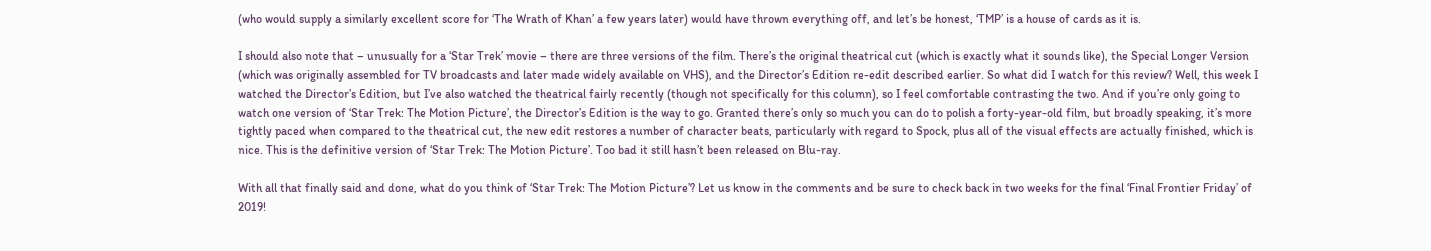(who would supply a similarly excellent score for ‘The Wrath of Khan’ a few years later) would have thrown everything off, and let’s be honest, ‘TMP’ is a house of cards as it is.

I should also note that – unusually for a ‘Star Trek’ movie – there are three versions of the film. There’s the original theatrical cut (which is exactly what it sounds like), the Special Longer Version (which was originally assembled for TV broadcasts and later made widely available on VHS), and the Director’s Edition re-edit described earlier. So what did I watch for this review? Well, this week I watched the Director’s Edition, but I’ve also watched the theatrical fairly recently (though not specifically for this column), so I feel comfortable contrasting the two. And if you’re only going to watch one version of ‘Star Trek: The Motion Picture’, the Director’s Edition is the way to go. Granted there’s only so much you can do to polish a forty-year-old film, but broadly speaking, it’s more tightly paced when compared to the theatrical cut, the new edit restores a number of character beats, particularly with regard to Spock, plus all of the visual effects are actually finished, which is nice. This is the definitive version of ‘Star Trek: The Motion Picture’. Too bad it still hasn’t been released on Blu-ray.

With all that finally said and done, what do you think of ‘Star Trek: The Motion Picture’? Let us know in the comments and be sure to check back in two weeks for the final ‘Final Frontier Friday’ of 2019!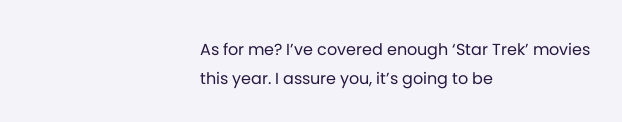As for me? I’ve covered enough ‘Star Trek’ movies this year. I assure you, it’s going to be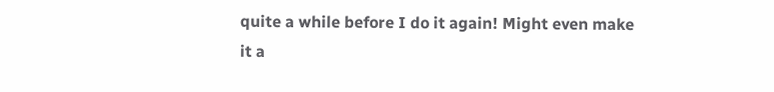quite a while before I do it again! Might even make it a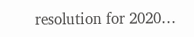resolution for 2020…